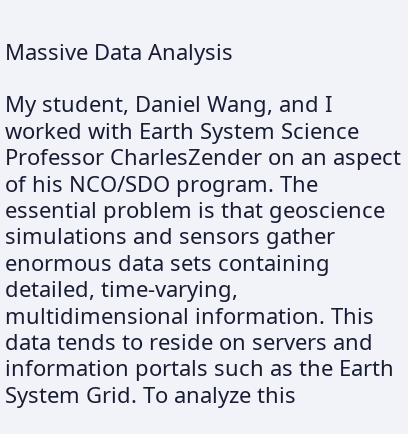Massive Data Analysis

My student, Daniel Wang, and I worked with Earth System Science Professor CharlesZender on an aspect of his NCO/SDO program. The essential problem is that geoscience simulations and sensors gather enormous data sets containing detailed, time-varying, multidimensional information. This data tends to reside on servers and information portals such as the Earth System Grid. To analyze this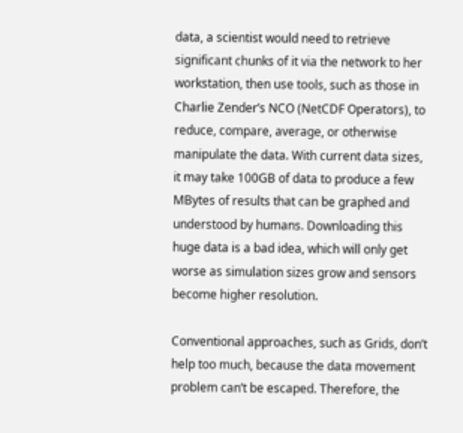data, a scientist would need to retrieve significant chunks of it via the network to her workstation, then use tools, such as those in Charlie Zender’s NCO (NetCDF Operators), to reduce, compare, average, or otherwise manipulate the data. With current data sizes, it may take 100GB of data to produce a few MBytes of results that can be graphed and understood by humans. Downloading this huge data is a bad idea, which will only get worse as simulation sizes grow and sensors become higher resolution.

Conventional approaches, such as Grids, don’t help too much, because the data movement problem can’t be escaped. Therefore, the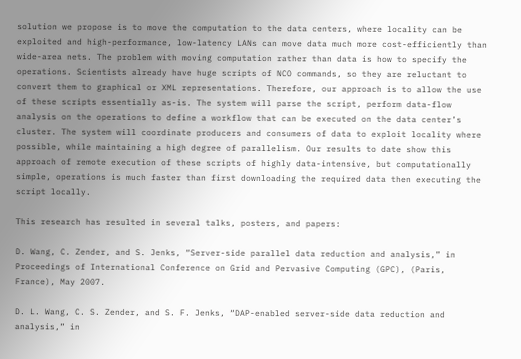solution we propose is to move the computation to the data centers, where locality can be exploited and high-performance, low-latency LANs can move data much more cost-efficiently than wide-area nets. The problem with moving computation rather than data is how to specify the operations. Scientists already have huge scripts of NCO commands, so they are reluctant to convert them to graphical or XML representations. Therefore, our approach is to allow the use of these scripts essentially as-is. The system will parse the script, perform data-flow analysis on the operations to define a workflow that can be executed on the data center’s cluster. The system will coordinate producers and consumers of data to exploit locality where possible, while maintaining a high degree of parallelism. Our results to date show this approach of remote execution of these scripts of highly data-intensive, but computationally simple, operations is much faster than first downloading the required data then executing the script locally.

This research has resulted in several talks, posters, and papers:

D. Wang, C. Zender, and S. Jenks, “Server-side parallel data reduction and analysis,” in Proceedings of International Conference on Grid and Pervasive Computing (GPC), (Paris, France), May 2007.

D. L. Wang, C. S. Zender, and S. F. Jenks, “DAP-enabled server-side data reduction and analysis,” in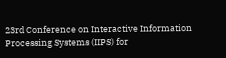23rd Conference on Interactive Information Processing Systems (IIPS) for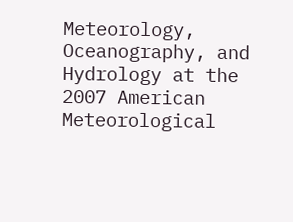Meteorology, Oceanography, and Hydrology at the 2007 American Meteorological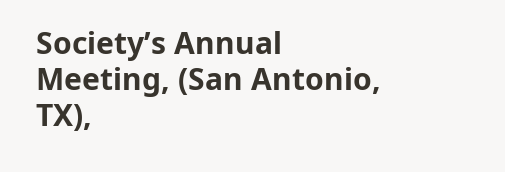Society’s Annual Meeting, (San Antonio, TX),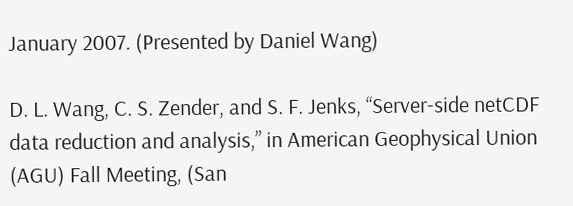January 2007. (Presented by Daniel Wang)

D. L. Wang, C. S. Zender, and S. F. Jenks, “Server-side netCDF data reduction and analysis,” in American Geophysical Union (AGU) Fall Meeting, (San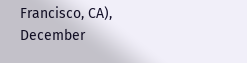Francisco, CA), December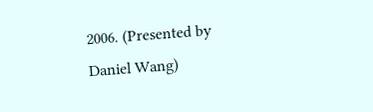2006. (Presented by Daniel Wang)